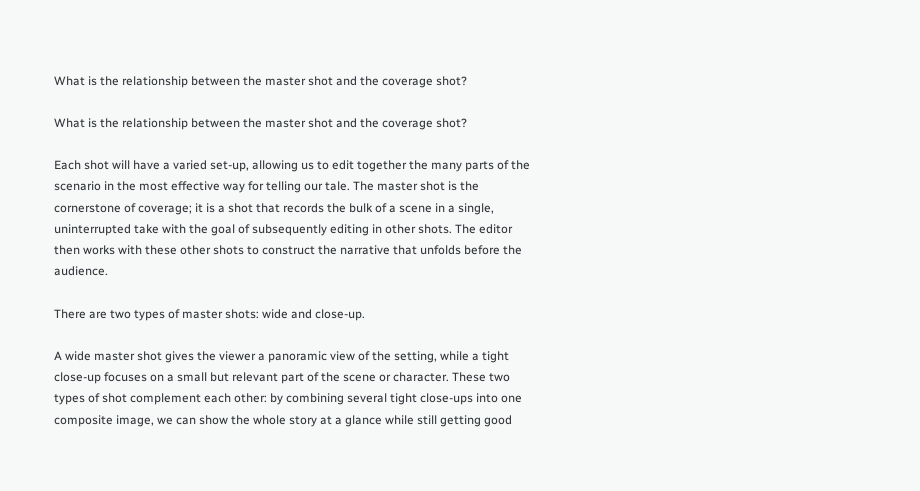What is the relationship between the master shot and the coverage shot?

What is the relationship between the master shot and the coverage shot?

Each shot will have a varied set-up, allowing us to edit together the many parts of the scenario in the most effective way for telling our tale. The master shot is the cornerstone of coverage; it is a shot that records the bulk of a scene in a single, uninterrupted take with the goal of subsequently editing in other shots. The editor then works with these other shots to construct the narrative that unfolds before the audience.

There are two types of master shots: wide and close-up.

A wide master shot gives the viewer a panoramic view of the setting, while a tight close-up focuses on a small but relevant part of the scene or character. These two types of shot complement each other: by combining several tight close-ups into one composite image, we can show the whole story at a glance while still getting good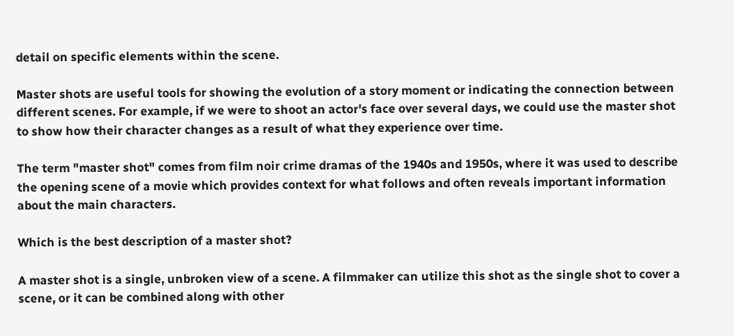detail on specific elements within the scene.

Master shots are useful tools for showing the evolution of a story moment or indicating the connection between different scenes. For example, if we were to shoot an actor's face over several days, we could use the master shot to show how their character changes as a result of what they experience over time.

The term "master shot" comes from film noir crime dramas of the 1940s and 1950s, where it was used to describe the opening scene of a movie which provides context for what follows and often reveals important information about the main characters.

Which is the best description of a master shot?

A master shot is a single, unbroken view of a scene. A filmmaker can utilize this shot as the single shot to cover a scene, or it can be combined along with other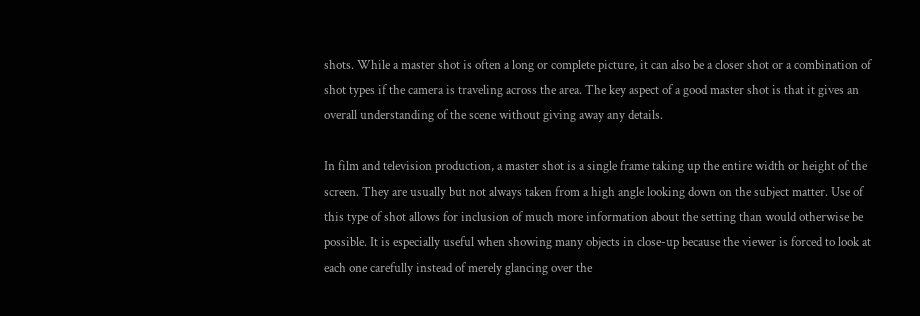shots. While a master shot is often a long or complete picture, it can also be a closer shot or a combination of shot types if the camera is traveling across the area. The key aspect of a good master shot is that it gives an overall understanding of the scene without giving away any details.

In film and television production, a master shot is a single frame taking up the entire width or height of the screen. They are usually but not always taken from a high angle looking down on the subject matter. Use of this type of shot allows for inclusion of much more information about the setting than would otherwise be possible. It is especially useful when showing many objects in close-up because the viewer is forced to look at each one carefully instead of merely glancing over the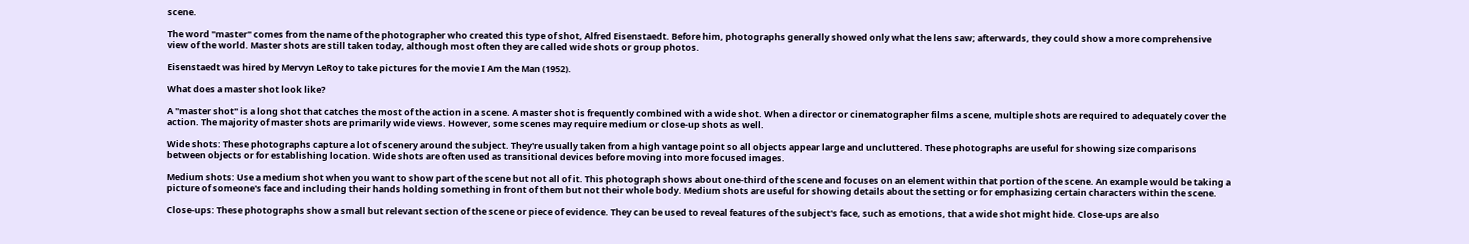scene.

The word "master" comes from the name of the photographer who created this type of shot, Alfred Eisenstaedt. Before him, photographs generally showed only what the lens saw; afterwards, they could show a more comprehensive view of the world. Master shots are still taken today, although most often they are called wide shots or group photos.

Eisenstaedt was hired by Mervyn LeRoy to take pictures for the movie I Am the Man (1952).

What does a master shot look like?

A "master shot" is a long shot that catches the most of the action in a scene. A master shot is frequently combined with a wide shot. When a director or cinematographer films a scene, multiple shots are required to adequately cover the action. The majority of master shots are primarily wide views. However, some scenes may require medium or close-up shots as well.

Wide shots: These photographs capture a lot of scenery around the subject. They're usually taken from a high vantage point so all objects appear large and uncluttered. These photographs are useful for showing size comparisons between objects or for establishing location. Wide shots are often used as transitional devices before moving into more focused images.

Medium shots: Use a medium shot when you want to show part of the scene but not all of it. This photograph shows about one-third of the scene and focuses on an element within that portion of the scene. An example would be taking a picture of someone's face and including their hands holding something in front of them but not their whole body. Medium shots are useful for showing details about the setting or for emphasizing certain characters within the scene.

Close-ups: These photographs show a small but relevant section of the scene or piece of evidence. They can be used to reveal features of the subject's face, such as emotions, that a wide shot might hide. Close-ups are also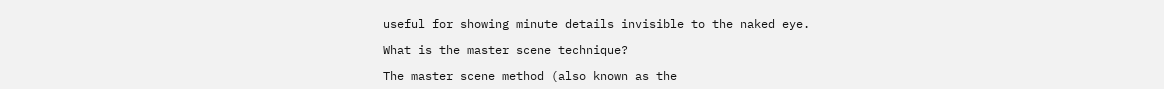useful for showing minute details invisible to the naked eye.

What is the master scene technique?

The master scene method (also known as the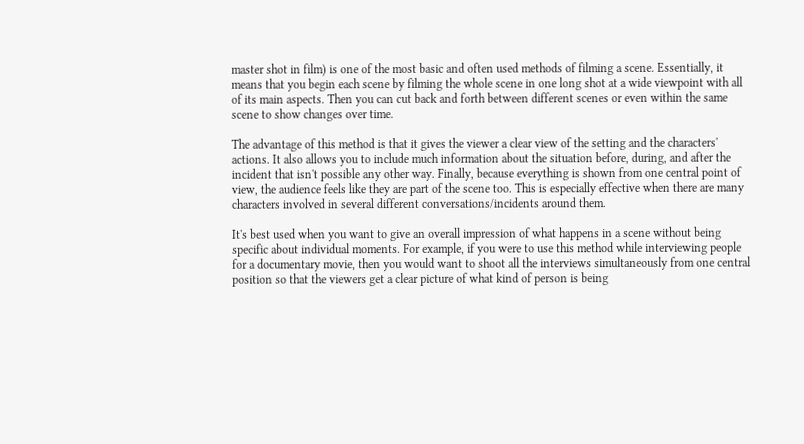master shot in film) is one of the most basic and often used methods of filming a scene. Essentially, it means that you begin each scene by filming the whole scene in one long shot at a wide viewpoint with all of its main aspects. Then you can cut back and forth between different scenes or even within the same scene to show changes over time.

The advantage of this method is that it gives the viewer a clear view of the setting and the characters' actions. It also allows you to include much information about the situation before, during, and after the incident that isn't possible any other way. Finally, because everything is shown from one central point of view, the audience feels like they are part of the scene too. This is especially effective when there are many characters involved in several different conversations/incidents around them.

It's best used when you want to give an overall impression of what happens in a scene without being specific about individual moments. For example, if you were to use this method while interviewing people for a documentary movie, then you would want to shoot all the interviews simultaneously from one central position so that the viewers get a clear picture of what kind of person is being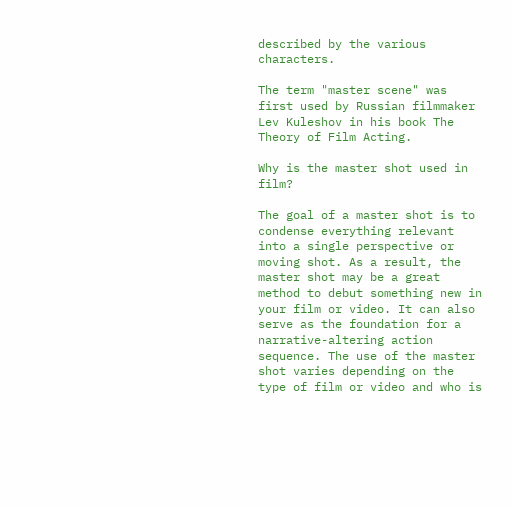described by the various characters.

The term "master scene" was first used by Russian filmmaker Lev Kuleshov in his book The Theory of Film Acting.

Why is the master shot used in film?

The goal of a master shot is to condense everything relevant into a single perspective or moving shot. As a result, the master shot may be a great method to debut something new in your film or video. It can also serve as the foundation for a narrative-altering action sequence. The use of the master shot varies depending on the type of film or video and who is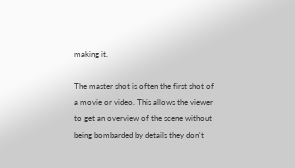making it.

The master shot is often the first shot of a movie or video. This allows the viewer to get an overview of the scene without being bombarded by details they don't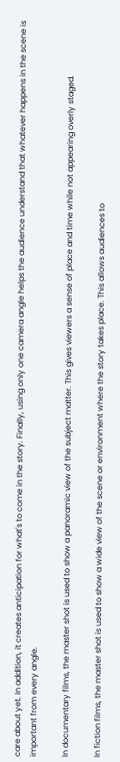care about yet. In addition, it creates anticipation for what's to come in the story. Finally, using only one camera angle helps the audience understand that whatever happens in the scene is important from every angle.

In documentary films, the master shot is used to show a panoramic view of the subject matter. This gives viewers a sense of place and time while not appearing overly staged.

In fiction films, the master shot is used to show a wide view of the scene or environment where the story takes place. This allows audiences to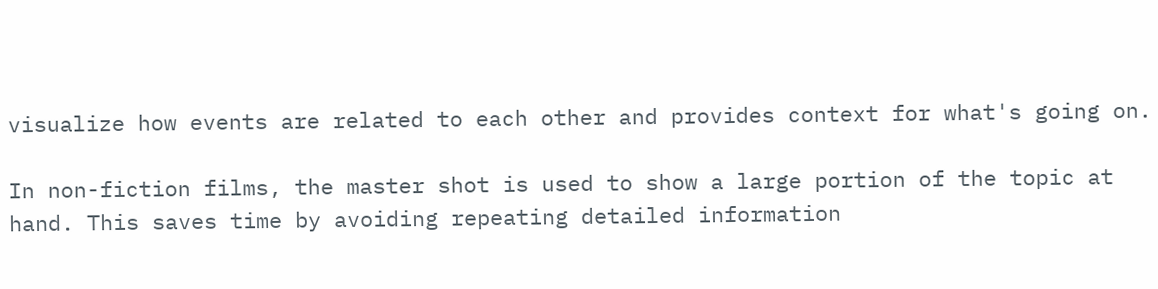visualize how events are related to each other and provides context for what's going on.

In non-fiction films, the master shot is used to show a large portion of the topic at hand. This saves time by avoiding repeating detailed information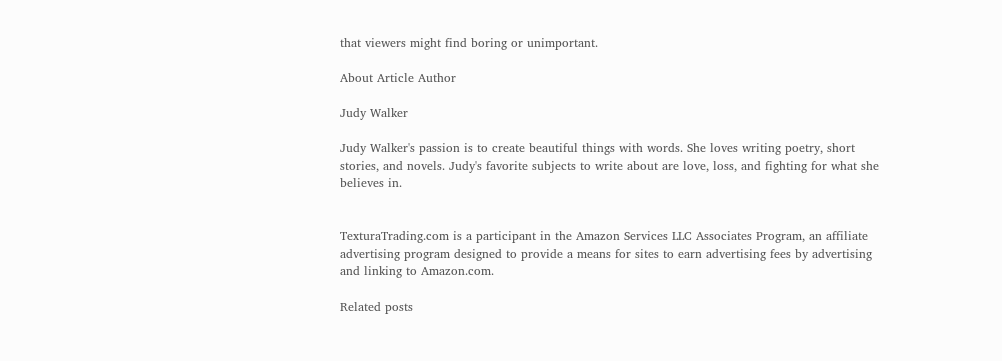that viewers might find boring or unimportant.

About Article Author

Judy Walker

Judy Walker's passion is to create beautiful things with words. She loves writing poetry, short stories, and novels. Judy's favorite subjects to write about are love, loss, and fighting for what she believes in.


TexturaTrading.com is a participant in the Amazon Services LLC Associates Program, an affiliate advertising program designed to provide a means for sites to earn advertising fees by advertising and linking to Amazon.com.

Related posts